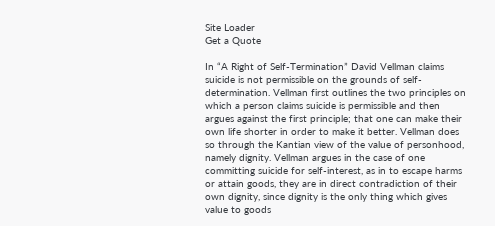Site Loader
Get a Quote

In “A Right of Self-Termination” David Vellman claims suicide is not permissible on the grounds of self-determination. Vellman first outlines the two principles on which a person claims suicide is permissible and then argues against the first principle; that one can make their own life shorter in order to make it better. Vellman does so through the Kantian view of the value of personhood, namely dignity. Vellman argues in the case of one committing suicide for self-interest, as in to escape harms or attain goods, they are in direct contradiction of their own dignity, since dignity is the only thing which gives value to goods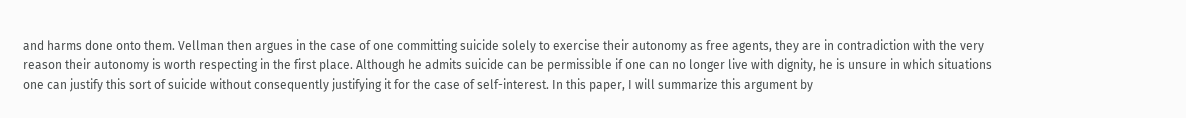and harms done onto them. Vellman then argues in the case of one committing suicide solely to exercise their autonomy as free agents, they are in contradiction with the very reason their autonomy is worth respecting in the first place. Although he admits suicide can be permissible if one can no longer live with dignity, he is unsure in which situations one can justify this sort of suicide without consequently justifying it for the case of self-interest. In this paper, I will summarize this argument by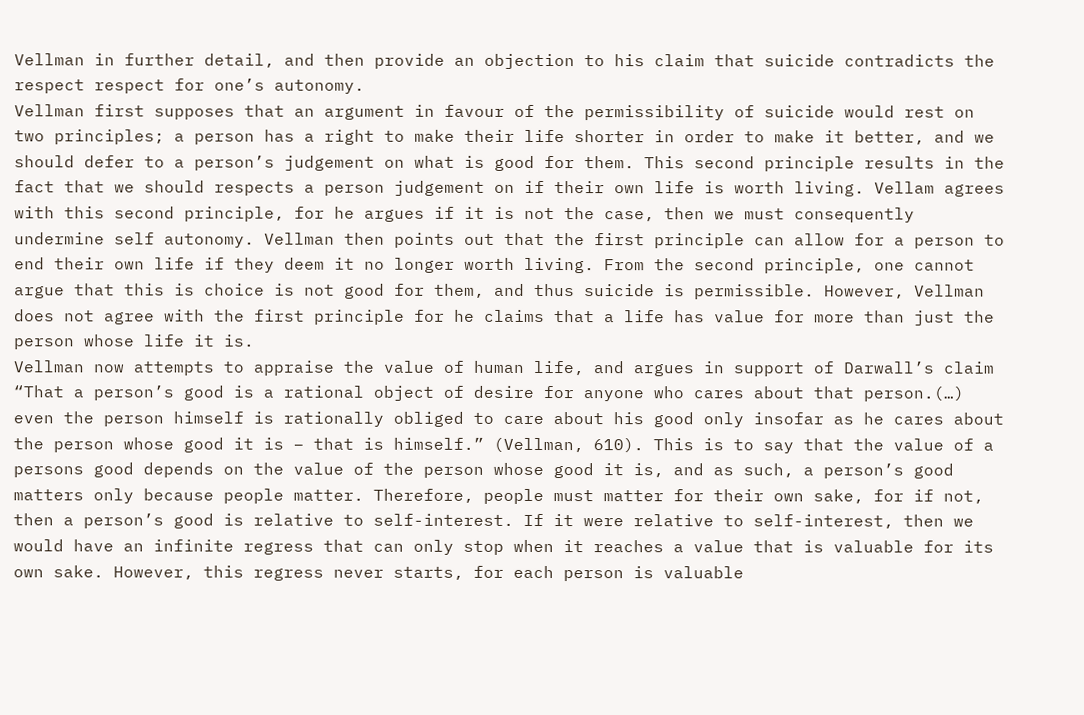Vellman in further detail, and then provide an objection to his claim that suicide contradicts the respect respect for one’s autonomy.
Vellman first supposes that an argument in favour of the permissibility of suicide would rest on two principles; a person has a right to make their life shorter in order to make it better, and we should defer to a person’s judgement on what is good for them. This second principle results in the fact that we should respects a person judgement on if their own life is worth living. Vellam agrees with this second principle, for he argues if it is not the case, then we must consequently undermine self autonomy. Vellman then points out that the first principle can allow for a person to end their own life if they deem it no longer worth living. From the second principle, one cannot argue that this is choice is not good for them, and thus suicide is permissible. However, Vellman does not agree with the first principle for he claims that a life has value for more than just the person whose life it is.
Vellman now attempts to appraise the value of human life, and argues in support of Darwall’s claim “That a person’s good is a rational object of desire for anyone who cares about that person.(…) even the person himself is rationally obliged to care about his good only insofar as he cares about the person whose good it is – that is himself.” (Vellman, 610). This is to say that the value of a persons good depends on the value of the person whose good it is, and as such, a person’s good matters only because people matter. Therefore, people must matter for their own sake, for if not, then a person’s good is relative to self-interest. If it were relative to self-interest, then we would have an infinite regress that can only stop when it reaches a value that is valuable for its own sake. However, this regress never starts, for each person is valuable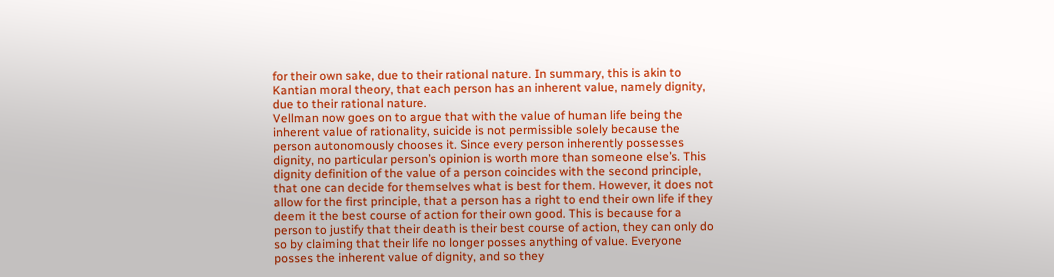for their own sake, due to their rational nature. In summary, this is akin to Kantian moral theory, that each person has an inherent value, namely dignity, due to their rational nature.
Vellman now goes on to argue that with the value of human life being the inherent value of rationality, suicide is not permissible solely because the person autonomously chooses it. Since every person inherently possesses dignity, no particular person’s opinion is worth more than someone else’s. This dignity definition of the value of a person coincides with the second principle, that one can decide for themselves what is best for them. However, it does not allow for the first principle, that a person has a right to end their own life if they deem it the best course of action for their own good. This is because for a person to justify that their death is their best course of action, they can only do so by claiming that their life no longer posses anything of value. Everyone posses the inherent value of dignity, and so they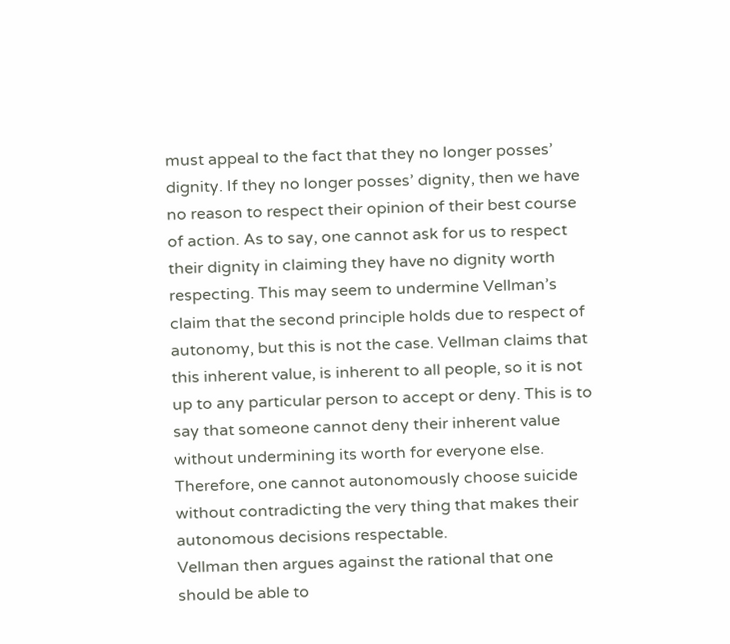must appeal to the fact that they no longer posses’ dignity. If they no longer posses’ dignity, then we have no reason to respect their opinion of their best course of action. As to say, one cannot ask for us to respect their dignity in claiming they have no dignity worth respecting. This may seem to undermine Vellman’s claim that the second principle holds due to respect of autonomy, but this is not the case. Vellman claims that this inherent value, is inherent to all people, so it is not up to any particular person to accept or deny. This is to say that someone cannot deny their inherent value without undermining its worth for everyone else. Therefore, one cannot autonomously choose suicide without contradicting the very thing that makes their autonomous decisions respectable.
Vellman then argues against the rational that one should be able to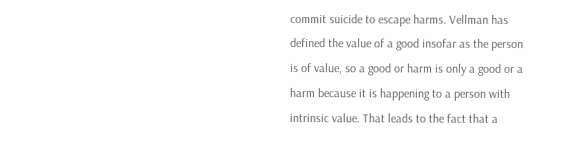commit suicide to escape harms. Vellman has defined the value of a good insofar as the person is of value, so a good or harm is only a good or a harm because it is happening to a person with intrinsic value. That leads to the fact that a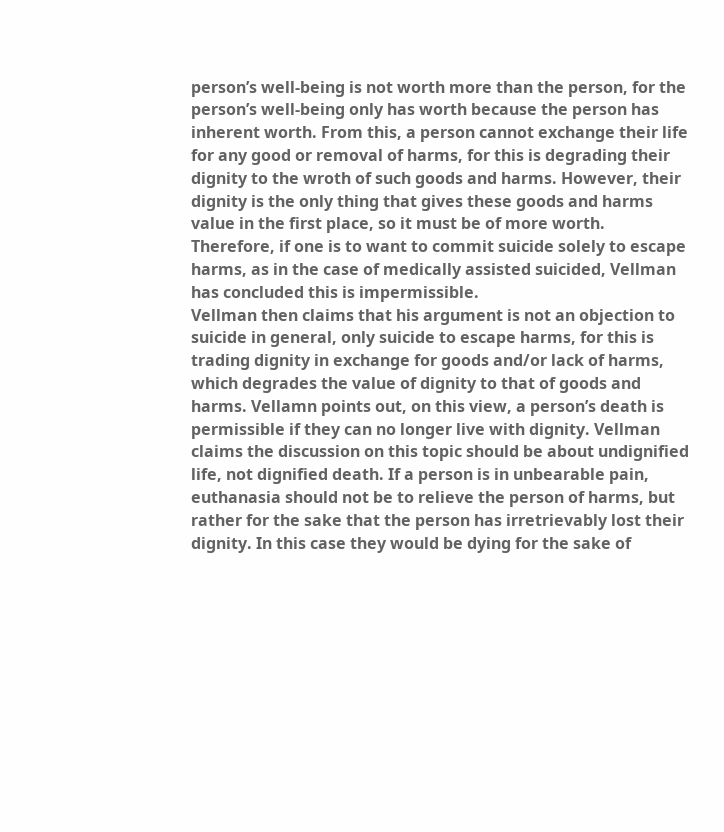person’s well-being is not worth more than the person, for the person’s well-being only has worth because the person has inherent worth. From this, a person cannot exchange their life for any good or removal of harms, for this is degrading their dignity to the wroth of such goods and harms. However, their dignity is the only thing that gives these goods and harms value in the first place, so it must be of more worth. Therefore, if one is to want to commit suicide solely to escape harms, as in the case of medically assisted suicided, Vellman has concluded this is impermissible.
Vellman then claims that his argument is not an objection to suicide in general, only suicide to escape harms, for this is trading dignity in exchange for goods and/or lack of harms, which degrades the value of dignity to that of goods and harms. Vellamn points out, on this view, a person’s death is permissible if they can no longer live with dignity. Vellman claims the discussion on this topic should be about undignified life, not dignified death. If a person is in unbearable pain, euthanasia should not be to relieve the person of harms, but rather for the sake that the person has irretrievably lost their dignity. In this case they would be dying for the sake of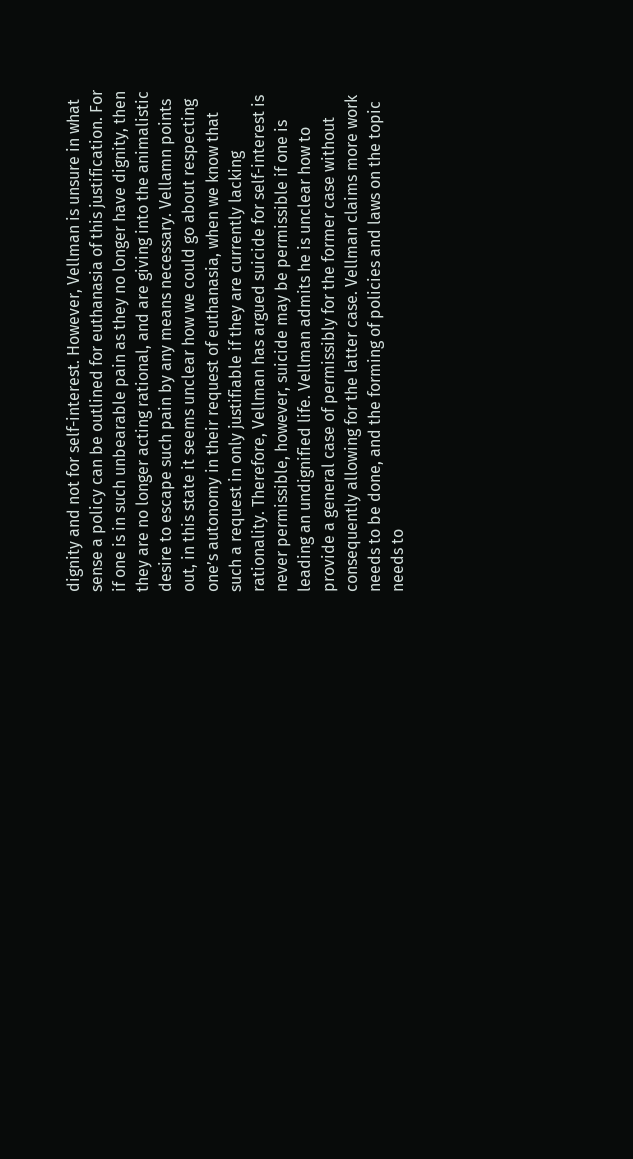dignity and not for self-interest. However, Vellman is unsure in what sense a policy can be outlined for euthanasia of this justification. For if one is in such unbearable pain as they no longer have dignity, then they are no longer acting rational, and are giving into the animalistic desire to escape such pain by any means necessary. Vellamn points out, in this state it seems unclear how we could go about respecting one’s autonomy in their request of euthanasia, when we know that such a request in only justifiable if they are currently lacking rationality. Therefore, Vellman has argued suicide for self-interest is never permissible, however, suicide may be permissible if one is leading an undignified life. Vellman admits he is unclear how to provide a general case of permissibly for the former case without consequently allowing for the latter case. Vellman claims more work needs to be done, and the forming of policies and laws on the topic needs to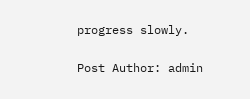progress slowly.

Post Author: admin